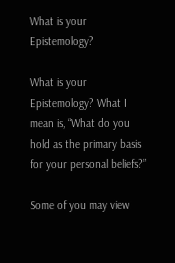What is your Epistemology?

What is your Epistemology? What I mean is, “What do you hold as the primary basis for your personal beliefs?”

Some of you may view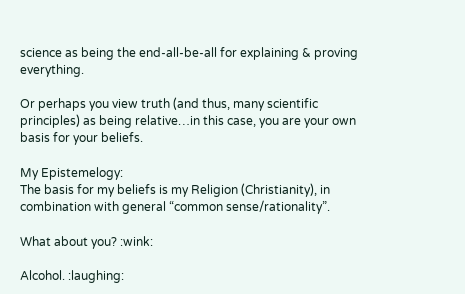science as being the end-all-be-all for explaining & proving everything.

Or perhaps you view truth (and thus, many scientific principles) as being relative…in this case, you are your own basis for your beliefs.

My Epistemelogy:
The basis for my beliefs is my Religion (Christianity), in combination with general “common sense/rationality”.

What about you? :wink:

Alcohol. :laughing: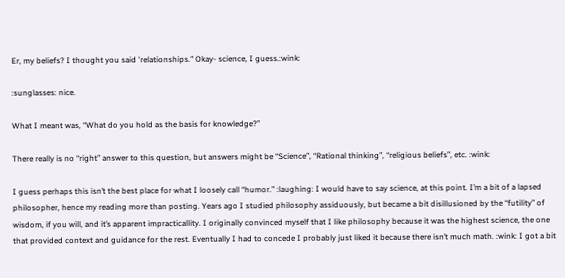Er, my beliefs? I thought you said 'relationships." Okay- science, I guess.:wink:

:sunglasses: nice.

What I meant was, “What do you hold as the basis for knowledge?”

There really is no “right” answer to this question, but answers might be “Science”, “Rational thinking”, “religious beliefs”, etc. :wink:

I guess perhaps this isn’t the best place for what I loosely call “humor.” :laughing: I would have to say science, at this point. I’m a bit of a lapsed philosopher, hence my reading more than posting. Years ago I studied philosophy assiduously, but became a bit disillusioned by the “futility” of wisdom, if you will, and it’s apparent impracticallity. I originally convinced myself that I like philosophy because it was the highest science, the one that provided context and guidance for the rest. Eventually I had to concede I probably just liked it because there isn’t much math. :wink: I got a bit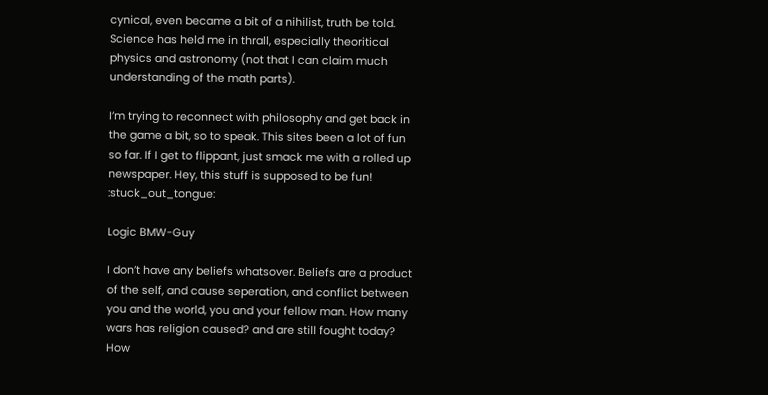cynical, even became a bit of a nihilist, truth be told. Science has held me in thrall, especially theoritical physics and astronomy (not that I can claim much understanding of the math parts).

I’m trying to reconnect with philosophy and get back in the game a bit, so to speak. This sites been a lot of fun so far. If I get to flippant, just smack me with a rolled up newspaper. Hey, this stuff is supposed to be fun! :stuck_out_tongue:

Logic BMW-Guy

I don’t have any beliefs whatsover. Beliefs are a product of the self, and cause seperation, and conflict between you and the world, you and your fellow man. How many wars has religion caused? and are still fought today? How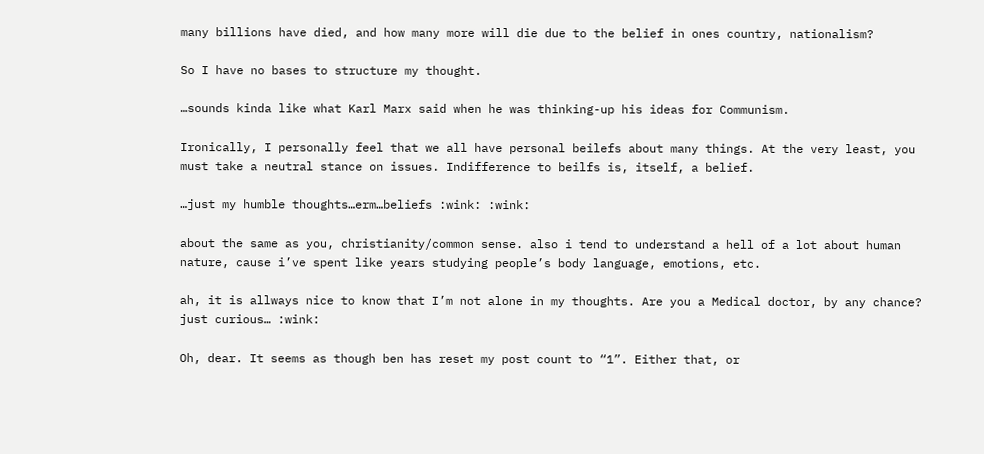many billions have died, and how many more will die due to the belief in ones country, nationalism?

So I have no bases to structure my thought.

…sounds kinda like what Karl Marx said when he was thinking-up his ideas for Communism.

Ironically, I personally feel that we all have personal beilefs about many things. At the very least, you must take a neutral stance on issues. Indifference to beilfs is, itself, a belief.

…just my humble thoughts…erm…beliefs :wink: :wink:

about the same as you, christianity/common sense. also i tend to understand a hell of a lot about human nature, cause i’ve spent like years studying people’s body language, emotions, etc.

ah, it is allways nice to know that I’m not alone in my thoughts. Are you a Medical doctor, by any chance? just curious… :wink:

Oh, dear. It seems as though ben has reset my post count to “1”. Either that, or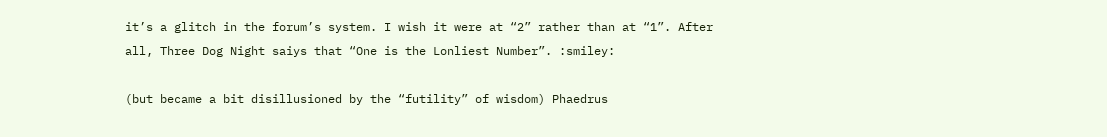it’s a glitch in the forum’s system. I wish it were at “2” rather than at “1”. After all, Three Dog Night saiys that “One is the Lonliest Number”. :smiley:

(but became a bit disillusioned by the “futility” of wisdom) Phaedrus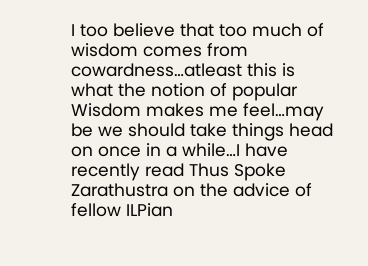I too believe that too much of wisdom comes from cowardness…atleast this is what the notion of popular Wisdom makes me feel…may be we should take things head on once in a while…I have recently read Thus Spoke Zarathustra on the advice of fellow ILPian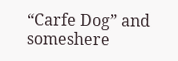“Carfe Dog” and someshere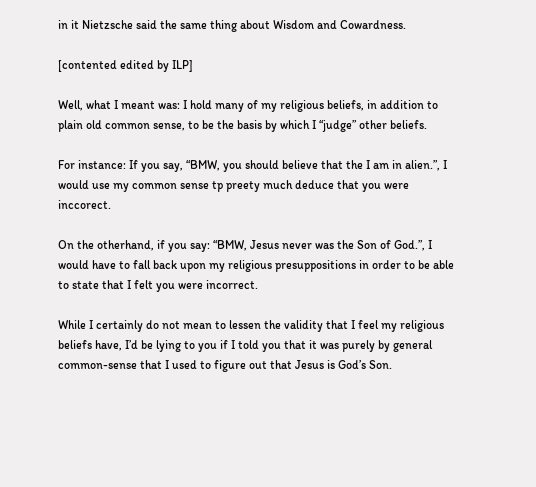in it Nietzsche said the same thing about Wisdom and Cowardness.

[contented edited by ILP]

Well, what I meant was: I hold many of my religious beliefs, in addition to plain old common sense, to be the basis by which I “judge” other beliefs.

For instance: If you say, “BMW, you should believe that the I am in alien.”, I would use my common sense tp preety much deduce that you were inccorect.

On the otherhand, if you say: “BMW, Jesus never was the Son of God.”, I would have to fall back upon my religious presuppositions in order to be able to state that I felt you were incorrect.

While I certainly do not mean to lessen the validity that I feel my religious beliefs have, I’d be lying to you if I told you that it was purely by general common-sense that I used to figure out that Jesus is God’s Son.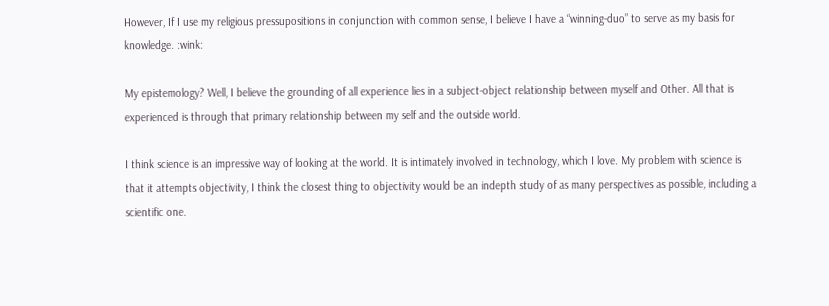However, If I use my religious pressupositions in conjunction with common sense, I believe I have a “winning-duo” to serve as my basis for knowledge. :wink:

My epistemology? Well, I believe the grounding of all experience lies in a subject-object relationship between myself and Other. All that is experienced is through that primary relationship between my self and the outside world.

I think science is an impressive way of looking at the world. It is intimately involved in technology, which I love. My problem with science is that it attempts objectivity, I think the closest thing to objectivity would be an indepth study of as many perspectives as possible, including a scientific one.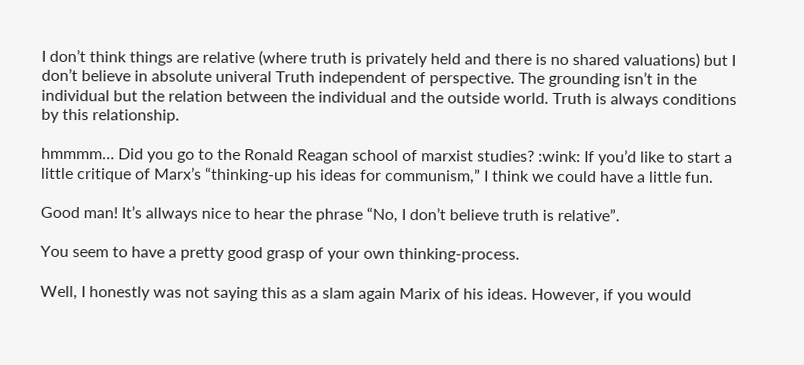I don’t think things are relative (where truth is privately held and there is no shared valuations) but I don’t believe in absolute univeral Truth independent of perspective. The grounding isn’t in the individual but the relation between the individual and the outside world. Truth is always conditions by this relationship.

hmmmm… Did you go to the Ronald Reagan school of marxist studies? :wink: If you’d like to start a little critique of Marx’s “thinking-up his ideas for communism,” I think we could have a little fun.

Good man! It’s allways nice to hear the phrase “No, I don’t believe truth is relative”.

You seem to have a pretty good grasp of your own thinking-process.

Well, I honestly was not saying this as a slam again Marix of his ideas. However, if you would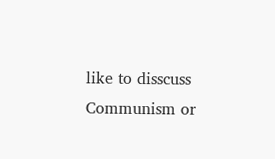like to disscuss Communism or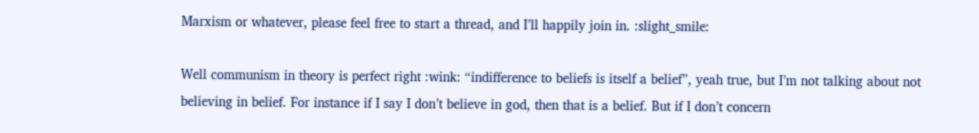Marxism or whatever, please feel free to start a thread, and I’ll happily join in. :slight_smile:

Well communism in theory is perfect right :wink: “indifference to beliefs is itself a belief”, yeah true, but I’m not talking about not believing in belief. For instance if I say I don’t believe in god, then that is a belief. But if I don’t concern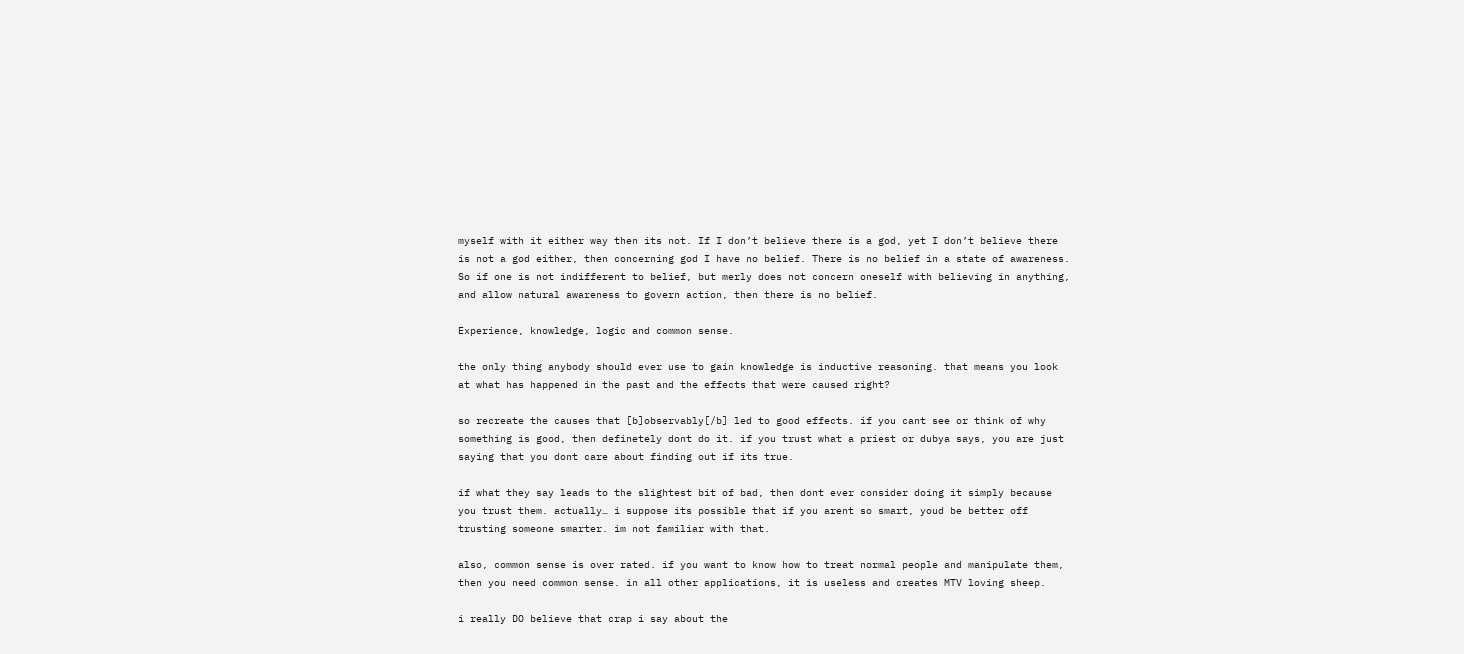myself with it either way then its not. If I don’t believe there is a god, yet I don’t believe there is not a god either, then concerning god I have no belief. There is no belief in a state of awareness. So if one is not indifferent to belief, but merly does not concern oneself with believing in anything, and allow natural awareness to govern action, then there is no belief.

Experience, knowledge, logic and common sense.

the only thing anybody should ever use to gain knowledge is inductive reasoning. that means you look at what has happened in the past and the effects that were caused right?

so recreate the causes that [b]observably[/b] led to good effects. if you cant see or think of why something is good, then definetely dont do it. if you trust what a priest or dubya says, you are just saying that you dont care about finding out if its true.

if what they say leads to the slightest bit of bad, then dont ever consider doing it simply because you trust them. actually… i suppose its possible that if you arent so smart, youd be better off trusting someone smarter. im not familiar with that.

also, common sense is over rated. if you want to know how to treat normal people and manipulate them, then you need common sense. in all other applications, it is useless and creates MTV loving sheep.

i really DO believe that crap i say about the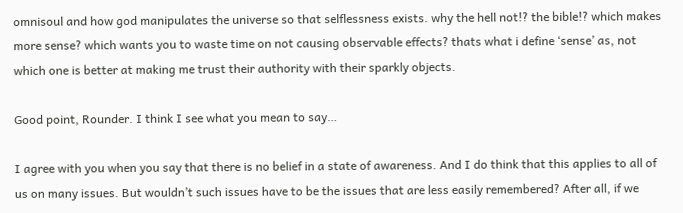omnisoul and how god manipulates the universe so that selflessness exists. why the hell not!? the bible!? which makes more sense? which wants you to waste time on not causing observable effects? thats what i define ‘sense’ as, not which one is better at making me trust their authority with their sparkly objects.

Good point, Rounder. I think I see what you mean to say…

I agree with you when you say that there is no belief in a state of awareness. And I do think that this applies to all of us on many issues. But wouldn’t such issues have to be the issues that are less easily remembered? After all, if we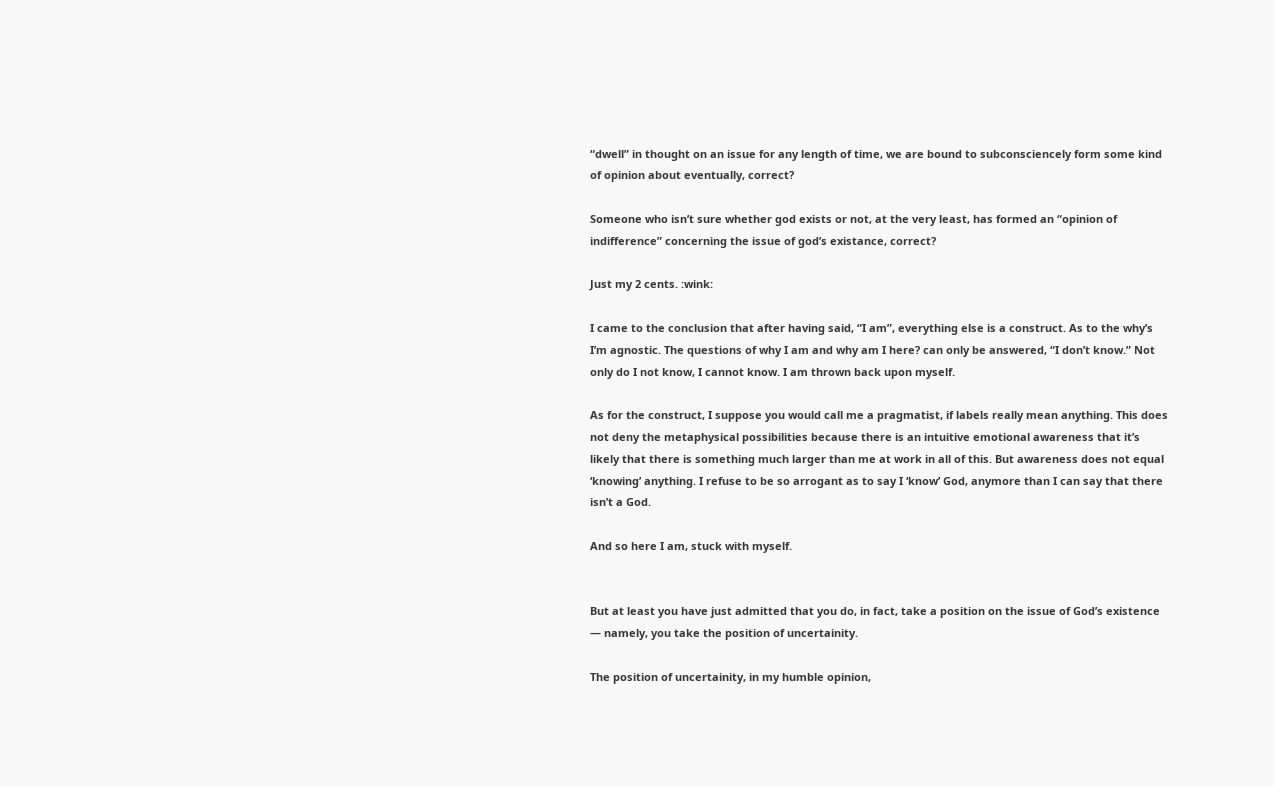“dwell” in thought on an issue for any length of time, we are bound to subconsciencely form some kind of opinion about eventually, correct?

Someone who isn’t sure whether god exists or not, at the very least, has formed an “opinion of indifference” concerning the issue of god’s existance, correct?

Just my 2 cents. :wink:

I came to the conclusion that after having said, “I am”, everything else is a construct. As to the why’s I’m agnostic. The questions of why I am and why am I here? can only be answered, “I don’t know.” Not only do I not know, I cannot know. I am thrown back upon myself.

As for the construct, I suppose you would call me a pragmatist, if labels really mean anything. This does not deny the metaphysical possibilities because there is an intuitive emotional awareness that it’s likely that there is something much larger than me at work in all of this. But awareness does not equal ‘knowing’ anything. I refuse to be so arrogant as to say I ‘know’ God, anymore than I can say that there isn’t a God.

And so here I am, stuck with myself.


But at least you have just admitted that you do, in fact, take a position on the issue of God’s existence — namely, you take the position of uncertainity.

The position of uncertainity, in my humble opinion,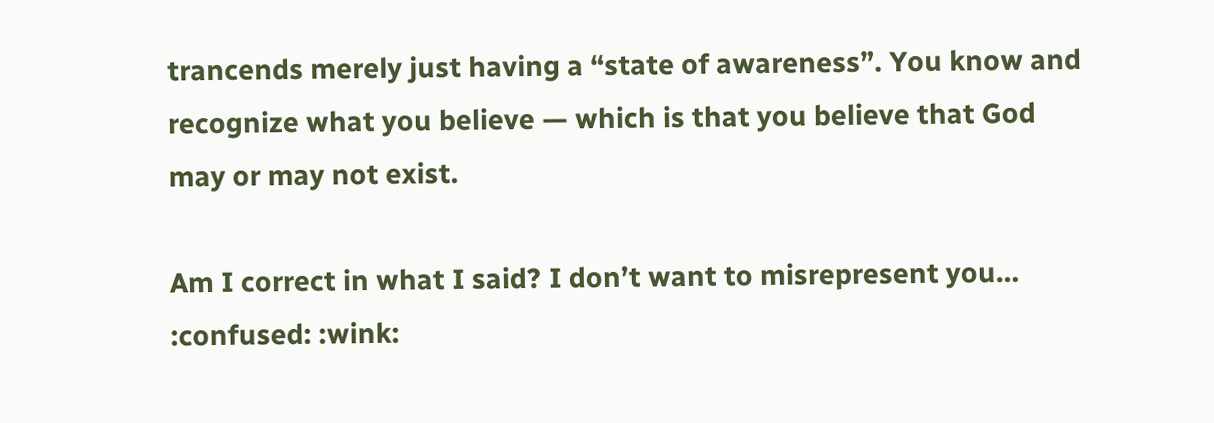trancends merely just having a “state of awareness”. You know and recognize what you believe — which is that you believe that God may or may not exist.

Am I correct in what I said? I don’t want to misrepresent you… :confused: :wink: